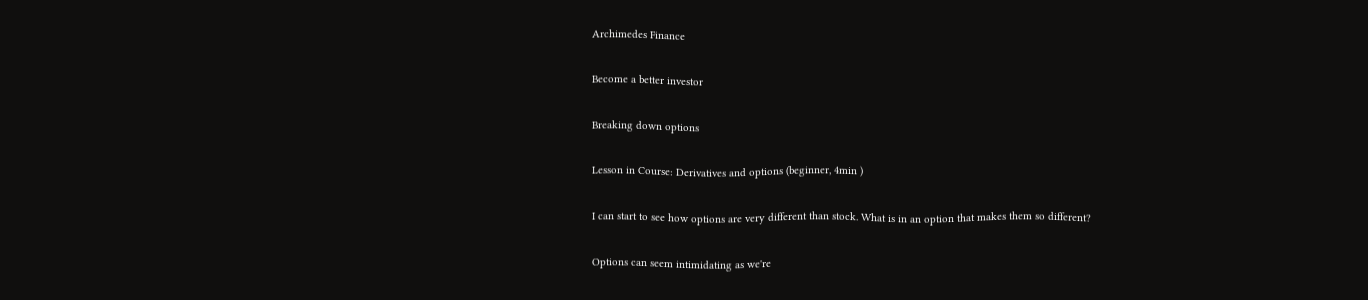Archimedes Finance

Become a better investor

Breaking down options

Lesson in Course: Derivatives and options (beginner, 4min )

I can start to see how options are very different than stock. What is in an option that makes them so different?

Options can seem intimidating as we're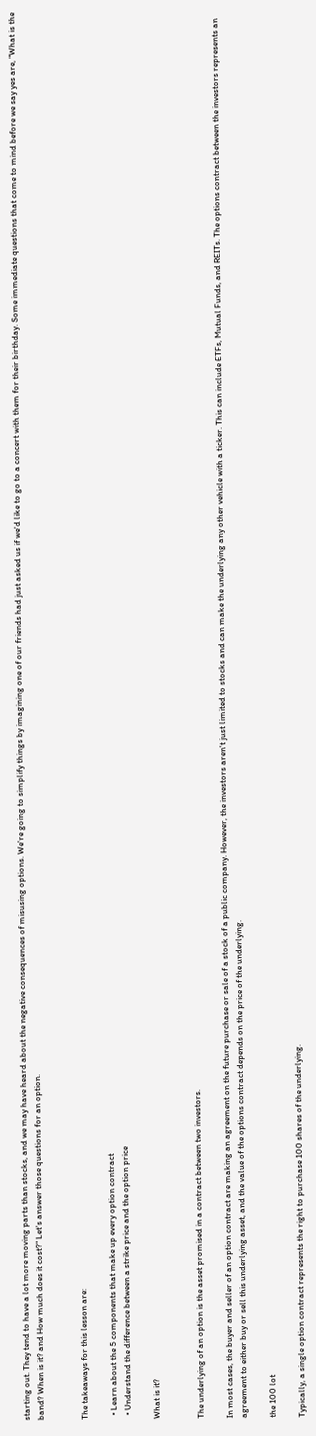starting out. They tend to have a lot more moving parts than stocks, and we may have heard about the negative consequences of misusing options. We're going to simplify things by imagining one of our friends had just asked us if we'd like to go to a concert with them for their birthday. Some immediate questions that come to mind before we say yes are, "What is the band? When is it? and How much does it cost?" Let's answer those questions for an option.


The takeaways for this lesson are:

  • Learn about the 5 components that make up every option contract
  • Understand the difference between a strike price and the option price

What is it?


The underlying of an option is the asset promised in a contract between two investors.

In most cases, the buyer and seller of an option contract are making an agreement on the future purchase or sale of a stock of a public company. However, the investors aren't just limited to stocks and can make the underlying any other vehicle with a ticker. This can include ETFs, Mutual Funds, and REITs. The options contract between the investors represents an agreement to either buy or sell this underlying asset, and the value of the options contract depends on the price of the underlying.

the 100 lot

Typically, a single option contract represents the right to purchase 100 shares of the underlying.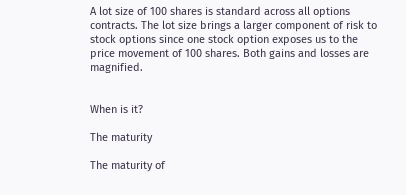A lot size of 100 shares is standard across all options contracts. The lot size brings a larger component of risk to stock options since one stock option exposes us to the price movement of 100 shares. Both gains and losses are magnified.


When is it?

The maturity

The maturity of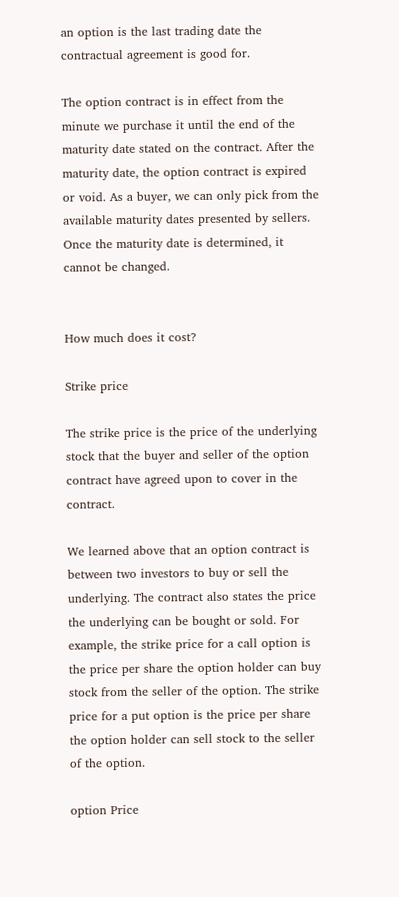an option is the last trading date the contractual agreement is good for.

The option contract is in effect from the minute we purchase it until the end of the maturity date stated on the contract. After the maturity date, the option contract is expired or void. As a buyer, we can only pick from the available maturity dates presented by sellers. Once the maturity date is determined, it cannot be changed.


How much does it cost?

Strike price

The strike price is the price of the underlying stock that the buyer and seller of the option contract have agreed upon to cover in the contract.

We learned above that an option contract is between two investors to buy or sell the underlying. The contract also states the price the underlying can be bought or sold. For example, the strike price for a call option is the price per share the option holder can buy stock from the seller of the option. The strike price for a put option is the price per share the option holder can sell stock to the seller of the option.

option Price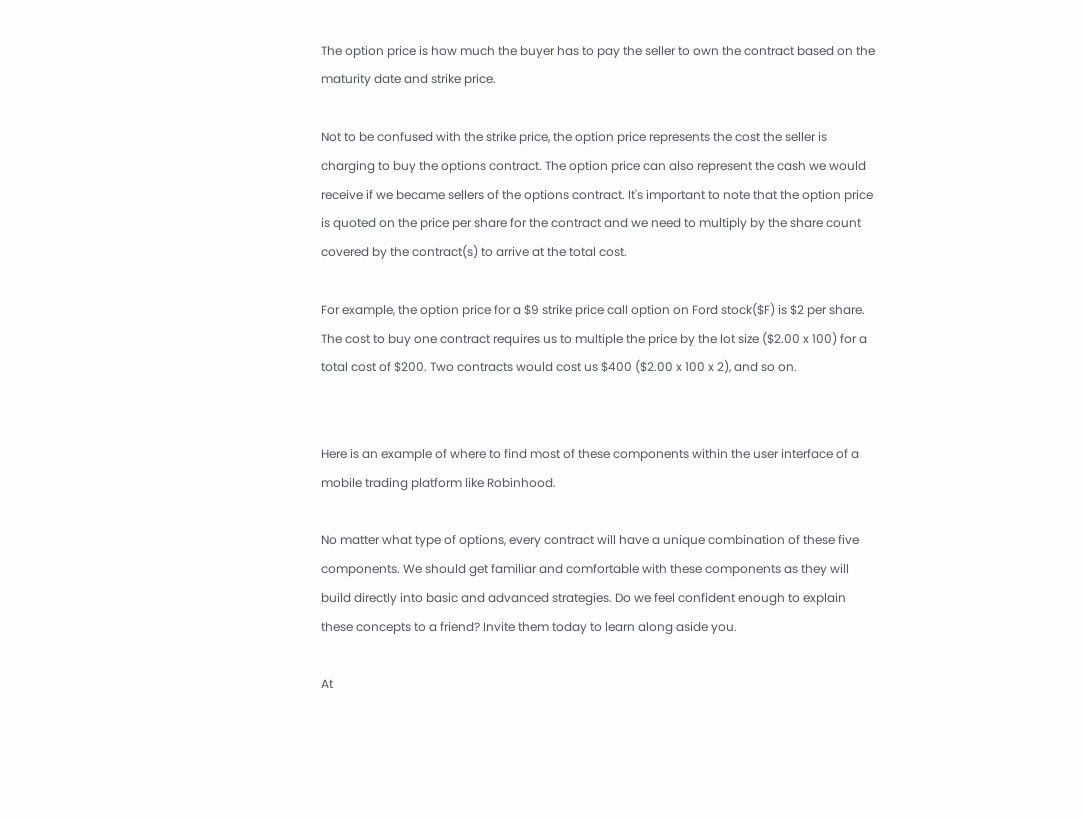The option price is how much the buyer has to pay the seller to own the contract based on the maturity date and strike price.

Not to be confused with the strike price, the option price represents the cost the seller is charging to buy the options contract. The option price can also represent the cash we would receive if we became sellers of the options contract. It's important to note that the option price is quoted on the price per share for the contract and we need to multiply by the share count covered by the contract(s) to arrive at the total cost.

For example, the option price for a $9 strike price call option on Ford stock($F) is $2 per share. The cost to buy one contract requires us to multiple the price by the lot size ($2.00 x 100) for a total cost of $200. Two contracts would cost us $400 ($2.00 x 100 x 2), and so on.


Here is an example of where to find most of these components within the user interface of a mobile trading platform like Robinhood.

No matter what type of options, every contract will have a unique combination of these five components. We should get familiar and comfortable with these components as they will build directly into basic and advanced strategies. Do we feel confident enough to explain these concepts to a friend? Invite them today to learn along aside you.

At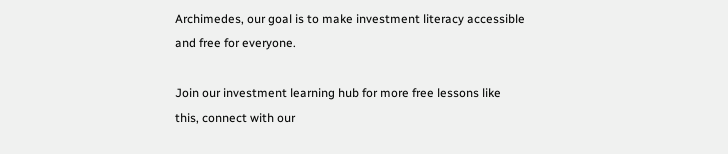Archimedes, our goal is to make investment literacy accessible and free for everyone.

Join our investment learning hub for more free lessons like this, connect with our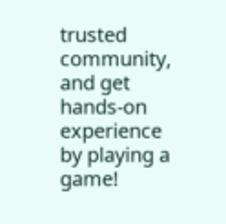trusted community, and get hands-on experience by playing a game!